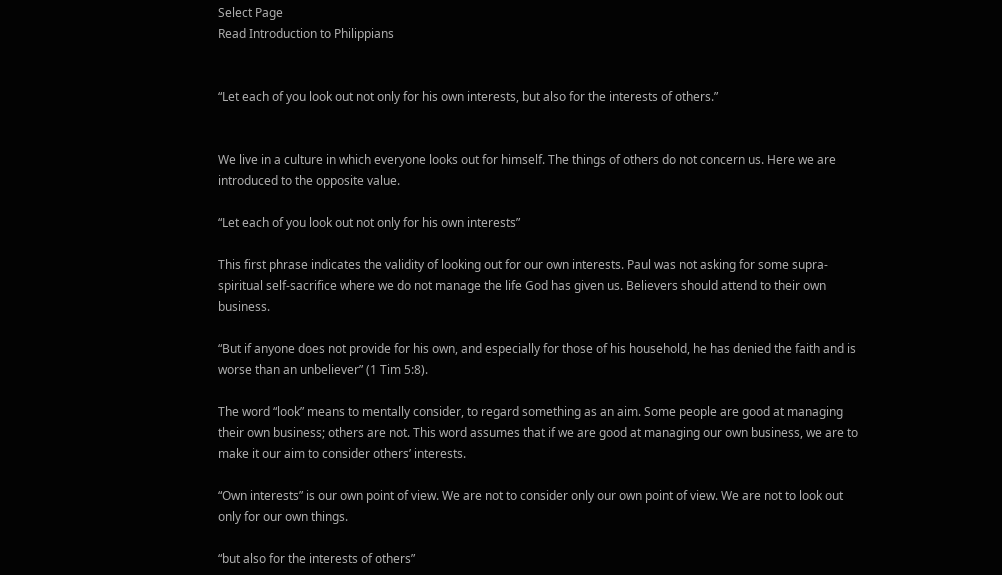Select Page
Read Introduction to Philippians


“Let each of you look out not only for his own interests, but also for the interests of others.”


We live in a culture in which everyone looks out for himself. The things of others do not concern us. Here we are introduced to the opposite value.

“Let each of you look out not only for his own interests”

This first phrase indicates the validity of looking out for our own interests. Paul was not asking for some supra-spiritual self-sacrifice where we do not manage the life God has given us. Believers should attend to their own business.

“But if anyone does not provide for his own, and especially for those of his household, he has denied the faith and is worse than an unbeliever” (1 Tim 5:8).

The word “look” means to mentally consider, to regard something as an aim. Some people are good at managing their own business; others are not. This word assumes that if we are good at managing our own business, we are to make it our aim to consider others’ interests.

“Own interests” is our own point of view. We are not to consider only our own point of view. We are not to look out only for our own things.

“but also for the interests of others”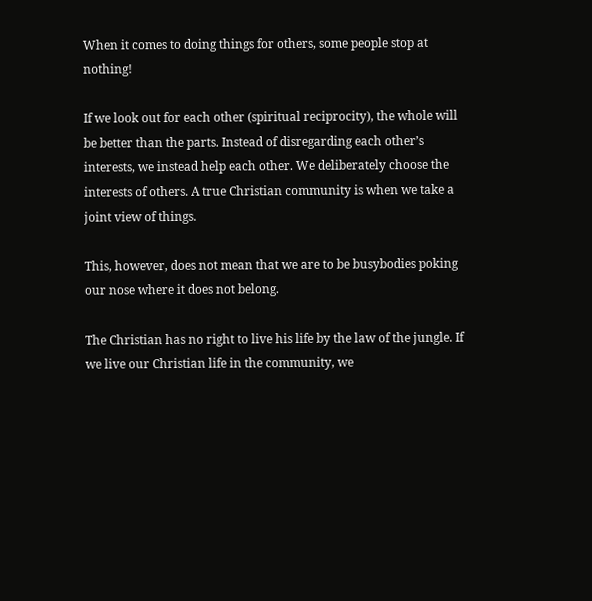When it comes to doing things for others, some people stop at nothing!

If we look out for each other (spiritual reciprocity), the whole will be better than the parts. Instead of disregarding each other’s interests, we instead help each other. We deliberately choose the interests of others. A true Christian community is when we take a joint view of things.

This, however, does not mean that we are to be busybodies poking our nose where it does not belong.

The Christian has no right to live his life by the law of the jungle. If we live our Christian life in the community, we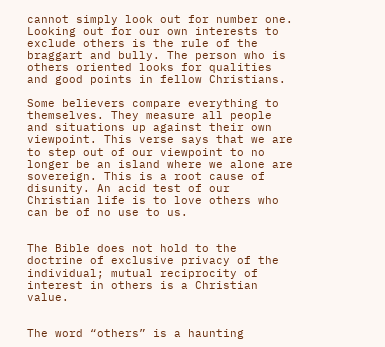cannot simply look out for number one. Looking out for our own interests to exclude others is the rule of the braggart and bully. The person who is others oriented looks for qualities and good points in fellow Christians.

Some believers compare everything to themselves. They measure all people and situations up against their own viewpoint. This verse says that we are to step out of our viewpoint to no longer be an island where we alone are sovereign. This is a root cause of disunity. An acid test of our Christian life is to love others who can be of no use to us.


The Bible does not hold to the doctrine of exclusive privacy of the individual; mutual reciprocity of interest in others is a Christian value.


The word “others” is a haunting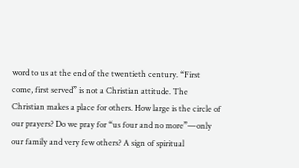word to us at the end of the twentieth century. “First come, first served” is not a Christian attitude. The Christian makes a place for others. How large is the circle of our prayers? Do we pray for “us four and no more”—only our family and very few others? A sign of spiritual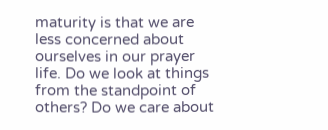maturity is that we are less concerned about ourselves in our prayer life. Do we look at things from the standpoint of others? Do we care about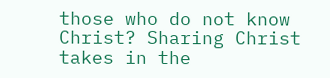those who do not know Christ? Sharing Christ takes in the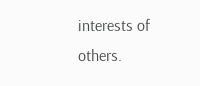interests of others.